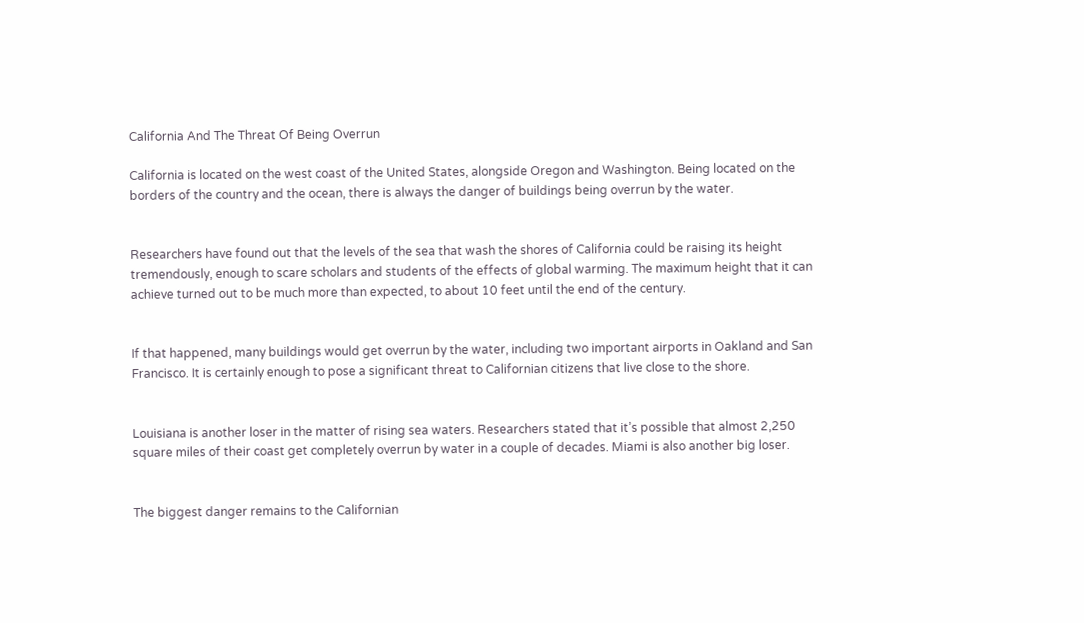California And The Threat Of Being Overrun

California is located on the west coast of the United States, alongside Oregon and Washington. Being located on the borders of the country and the ocean, there is always the danger of buildings being overrun by the water.


Researchers have found out that the levels of the sea that wash the shores of California could be raising its height tremendously, enough to scare scholars and students of the effects of global warming. The maximum height that it can achieve turned out to be much more than expected, to about 10 feet until the end of the century.


If that happened, many buildings would get overrun by the water, including two important airports in Oakland and San Francisco. It is certainly enough to pose a significant threat to Californian citizens that live close to the shore.


Louisiana is another loser in the matter of rising sea waters. Researchers stated that it’s possible that almost 2,250 square miles of their coast get completely overrun by water in a couple of decades. Miami is also another big loser.


The biggest danger remains to the Californian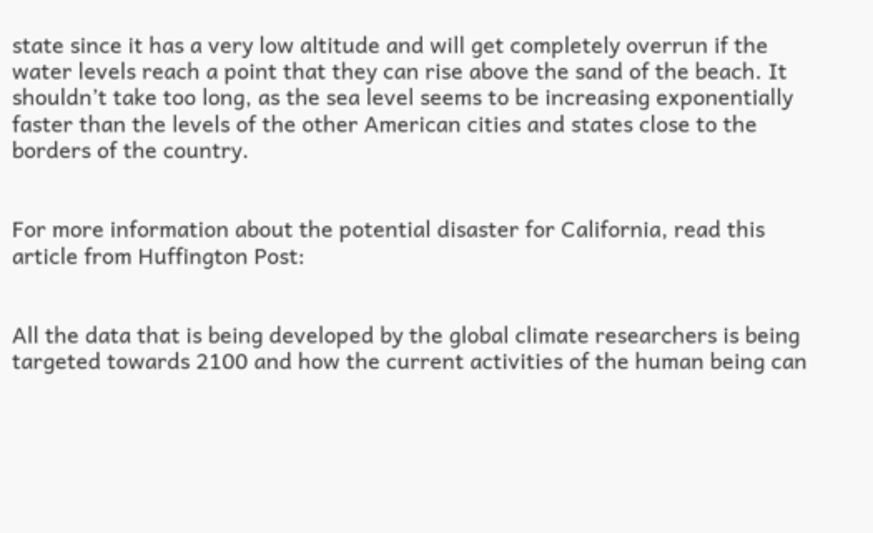state since it has a very low altitude and will get completely overrun if the water levels reach a point that they can rise above the sand of the beach. It shouldn’t take too long, as the sea level seems to be increasing exponentially faster than the levels of the other American cities and states close to the borders of the country.


For more information about the potential disaster for California, read this article from Huffington Post:


All the data that is being developed by the global climate researchers is being targeted towards 2100 and how the current activities of the human being can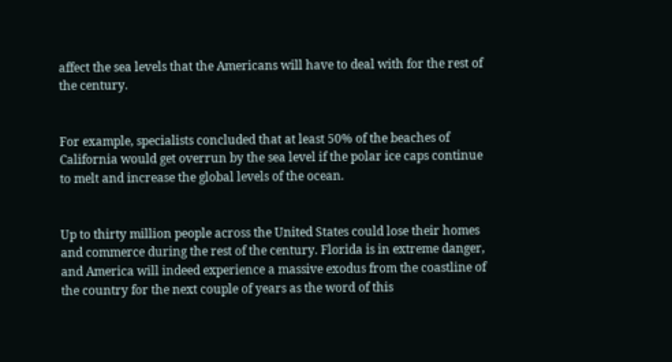affect the sea levels that the Americans will have to deal with for the rest of the century.


For example, specialists concluded that at least 50% of the beaches of California would get overrun by the sea level if the polar ice caps continue to melt and increase the global levels of the ocean.


Up to thirty million people across the United States could lose their homes and commerce during the rest of the century. Florida is in extreme danger, and America will indeed experience a massive exodus from the coastline of the country for the next couple of years as the word of this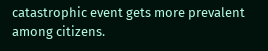catastrophic event gets more prevalent among citizens.